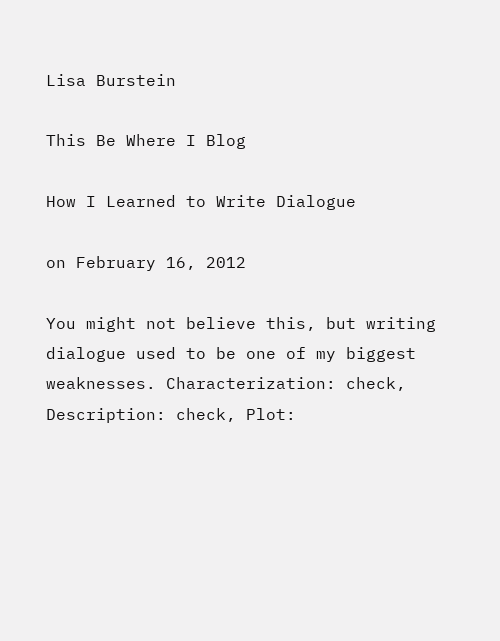Lisa Burstein

This Be Where I Blog

How I Learned to Write Dialogue

on February 16, 2012

You might not believe this, but writing dialogue used to be one of my biggest weaknesses. Characterization: check, Description: check, Plot: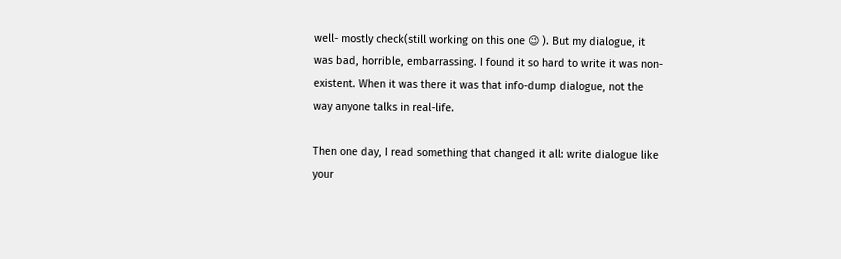well- mostly check(still working on this one 😉 ). But my dialogue, it was bad, horrible, embarrassing. I found it so hard to write it was non-existent. When it was there it was that info-dump dialogue, not the way anyone talks in real-life.

Then one day, I read something that changed it all: write dialogue like your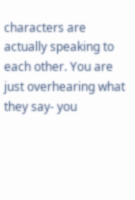characters are actually speaking to each other. You are just overhearing what they say- you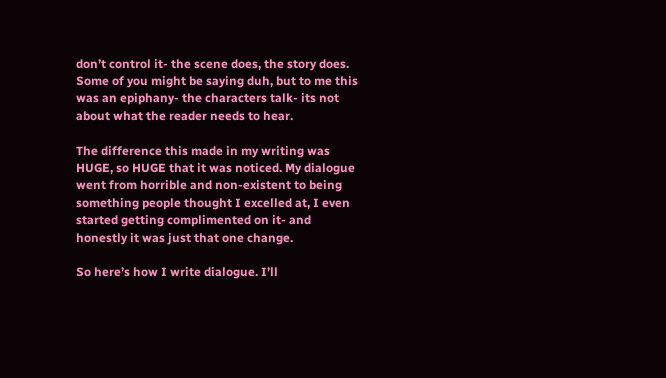don’t control it- the scene does, the story does. Some of you might be saying duh, but to me this was an epiphany- the characters talk- its not about what the reader needs to hear.

The difference this made in my writing was HUGE, so HUGE that it was noticed. My dialogue went from horrible and non-existent to being something people thought I excelled at, I even started getting complimented on it- and honestly it was just that one change.

So here’s how I write dialogue. I’ll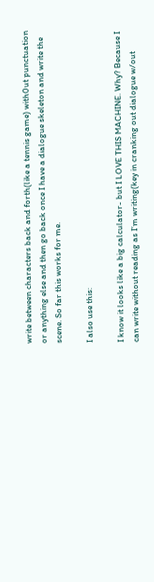write between characters back and forth(like a tennis game) with0ut punctuation or anything else and then go back once I have a dialogue skeleton and write the scene. So far this works for me.

I also use this:

I know it looks like a big calculator- but I LOVE THIS MACHINE. Why? Because I can write without reading as I’m writing(key in cranking out dialogue w/out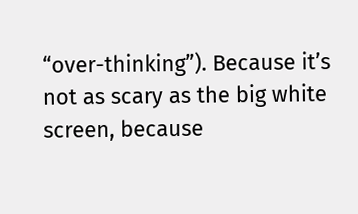“over-thinking”). Because it’s not as scary as the big white screen, because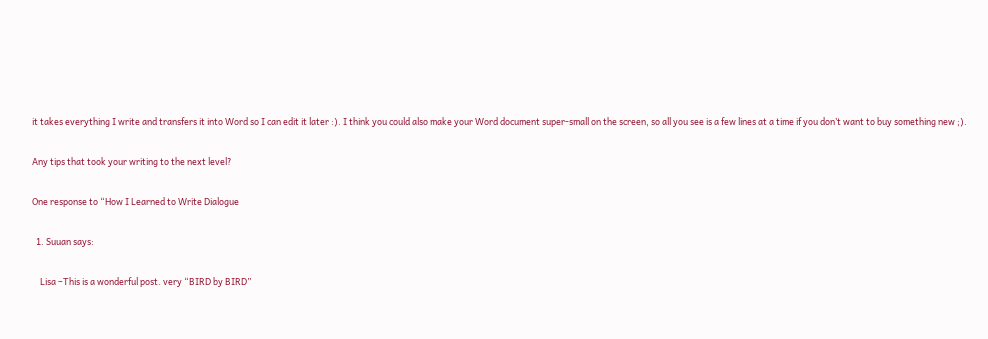it takes everything I write and transfers it into Word so I can edit it later :). I think you could also make your Word document super-small on the screen, so all you see is a few lines at a time if you don’t want to buy something new ;).

Any tips that took your writing to the next level?

One response to “How I Learned to Write Dialogue

  1. Suuan says:

    Lisa –This is a wonderful post. very “BIRD by BIRD”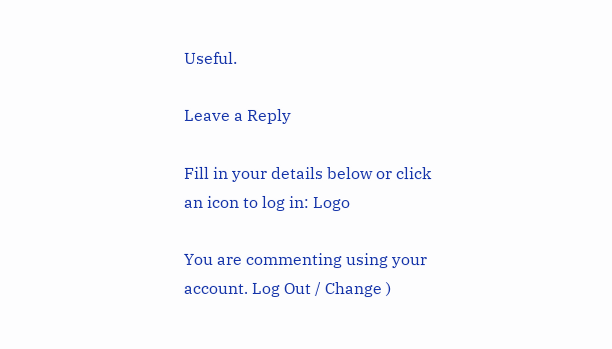Useful.

Leave a Reply

Fill in your details below or click an icon to log in: Logo

You are commenting using your account. Log Out / Change )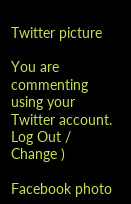Twitter picture

You are commenting using your Twitter account. Log Out / Change )

Facebook photo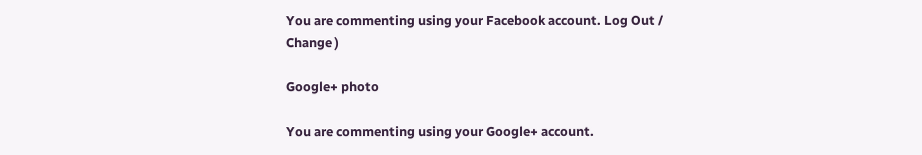You are commenting using your Facebook account. Log Out / Change )

Google+ photo

You are commenting using your Google+ account.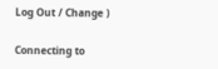Log Out / Change )

Connecting to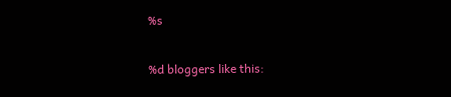%s

%d bloggers like this: